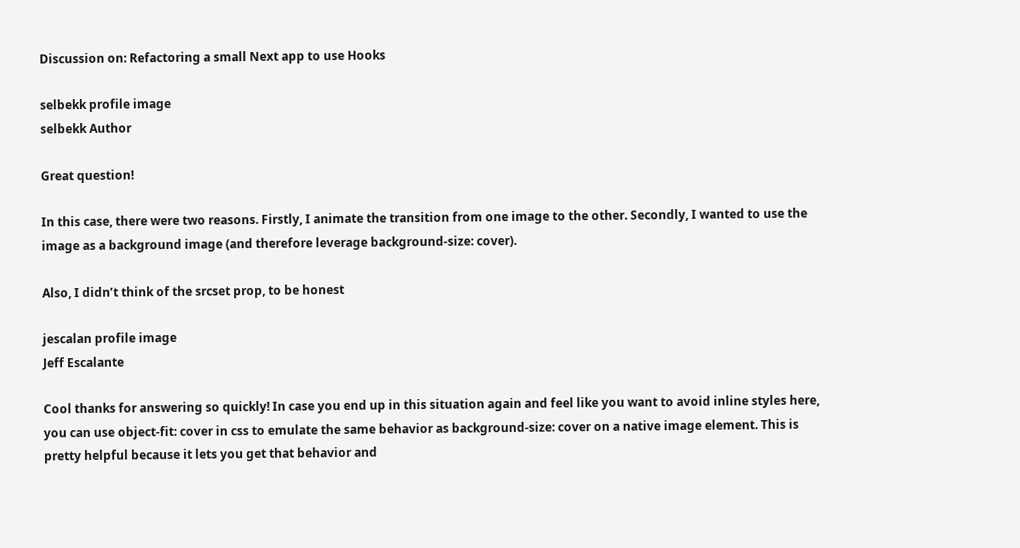Discussion on: Refactoring a small Next app to use Hooks

selbekk profile image
selbekk Author

Great question!

In this case, there were two reasons. Firstly, I animate the transition from one image to the other. Secondly, I wanted to use the image as a background image (and therefore leverage background-size: cover).

Also, I didn’t think of the srcset prop, to be honest

jescalan profile image
Jeff Escalante

Cool thanks for answering so quickly! In case you end up in this situation again and feel like you want to avoid inline styles here, you can use object-fit: cover in css to emulate the same behavior as background-size: cover on a native image element. This is pretty helpful because it lets you get that behavior and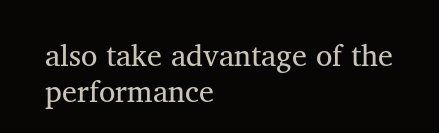also take advantage of the performance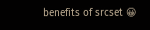benefits of srcset 😀